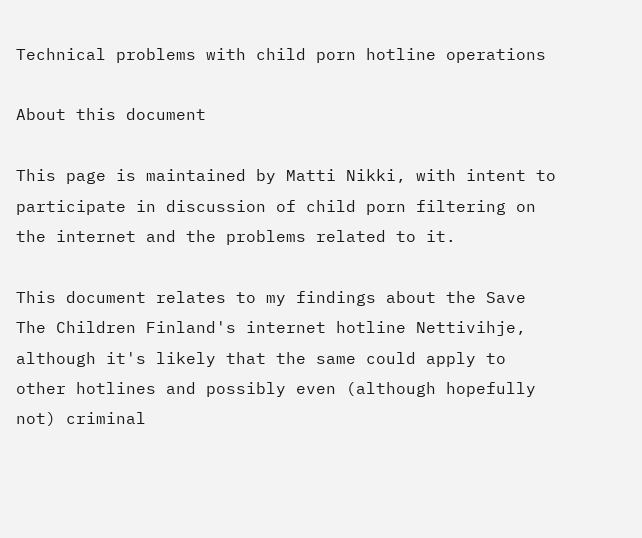Technical problems with child porn hotline operations

About this document

This page is maintained by Matti Nikki, with intent to participate in discussion of child porn filtering on the internet and the problems related to it.

This document relates to my findings about the Save The Children Finland's internet hotline Nettivihje, although it's likely that the same could apply to other hotlines and possibly even (although hopefully not) criminal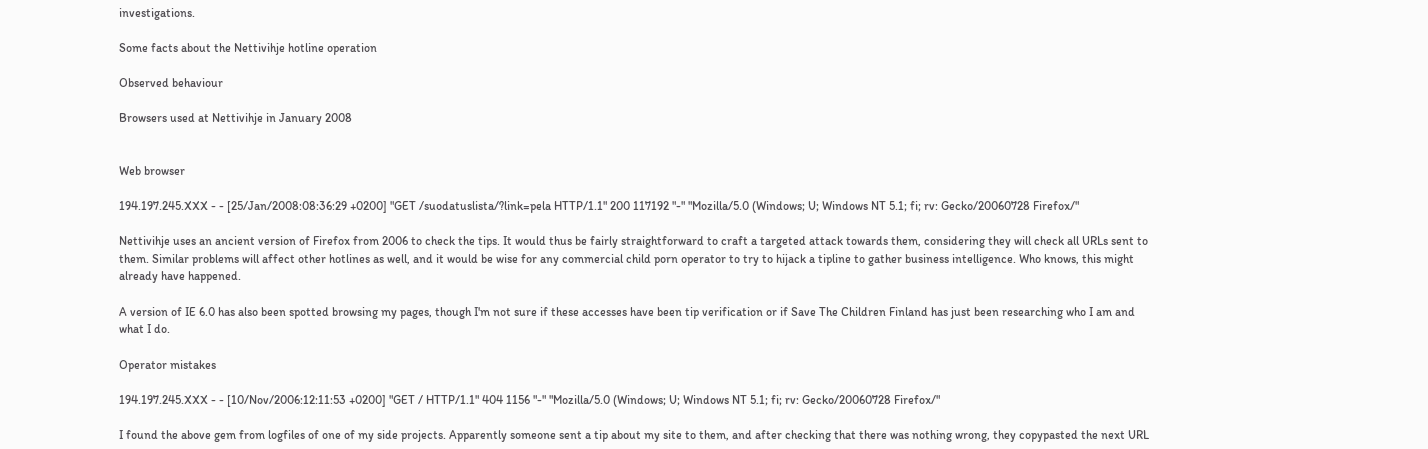investigations.

Some facts about the Nettivihje hotline operation

Observed behaviour

Browsers used at Nettivihje in January 2008


Web browser

194.197.245.XXX - - [25/Jan/2008:08:36:29 +0200] "GET /suodatuslista/?link=pela HTTP/1.1" 200 117192 "-" "Mozilla/5.0 (Windows; U; Windows NT 5.1; fi; rv: Gecko/20060728 Firefox/"

Nettivihje uses an ancient version of Firefox from 2006 to check the tips. It would thus be fairly straightforward to craft a targeted attack towards them, considering they will check all URLs sent to them. Similar problems will affect other hotlines as well, and it would be wise for any commercial child porn operator to try to hijack a tipline to gather business intelligence. Who knows, this might already have happened.

A version of IE 6.0 has also been spotted browsing my pages, though I'm not sure if these accesses have been tip verification or if Save The Children Finland has just been researching who I am and what I do.

Operator mistakes

194.197.245.XXX - - [10/Nov/2006:12:11:53 +0200] "GET / HTTP/1.1" 404 1156 "-" "Mozilla/5.0 (Windows; U; Windows NT 5.1; fi; rv: Gecko/20060728 Firefox/"

I found the above gem from logfiles of one of my side projects. Apparently someone sent a tip about my site to them, and after checking that there was nothing wrong, they copypasted the next URL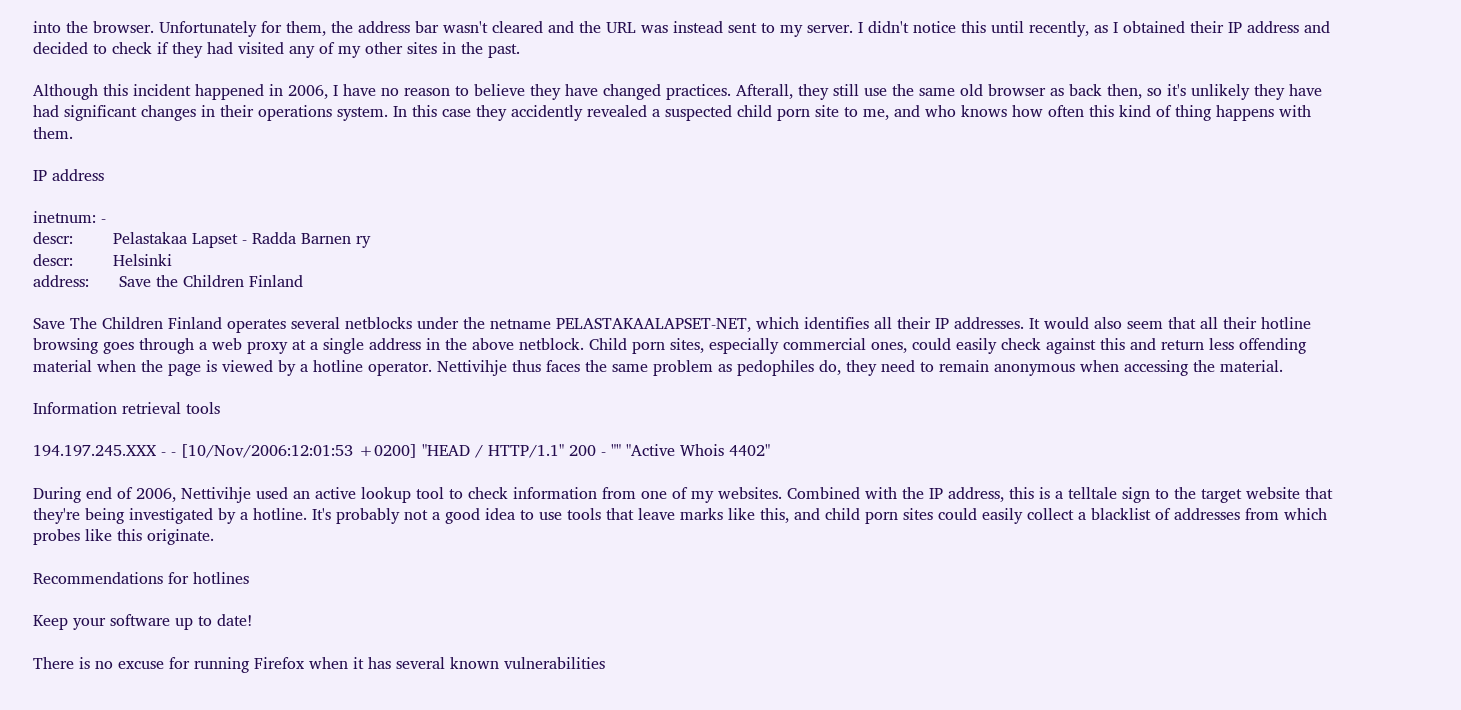into the browser. Unfortunately for them, the address bar wasn't cleared and the URL was instead sent to my server. I didn't notice this until recently, as I obtained their IP address and decided to check if they had visited any of my other sites in the past.

Although this incident happened in 2006, I have no reason to believe they have changed practices. Afterall, they still use the same old browser as back then, so it's unlikely they have had significant changes in their operations system. In this case they accidently revealed a suspected child porn site to me, and who knows how often this kind of thing happens with them.

IP address

inetnum: -
descr:        Pelastakaa Lapset - Radda Barnen ry
descr:        Helsinki
address:      Save the Children Finland

Save The Children Finland operates several netblocks under the netname PELASTAKAALAPSET-NET, which identifies all their IP addresses. It would also seem that all their hotline browsing goes through a web proxy at a single address in the above netblock. Child porn sites, especially commercial ones, could easily check against this and return less offending material when the page is viewed by a hotline operator. Nettivihje thus faces the same problem as pedophiles do, they need to remain anonymous when accessing the material.

Information retrieval tools

194.197.245.XXX - - [10/Nov/2006:12:01:53 +0200] "HEAD / HTTP/1.1" 200 - "" "Active Whois 4402"

During end of 2006, Nettivihje used an active lookup tool to check information from one of my websites. Combined with the IP address, this is a telltale sign to the target website that they're being investigated by a hotline. It's probably not a good idea to use tools that leave marks like this, and child porn sites could easily collect a blacklist of addresses from which probes like this originate.

Recommendations for hotlines

Keep your software up to date!

There is no excuse for running Firefox when it has several known vulnerabilities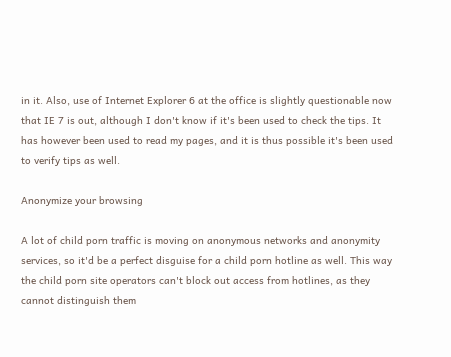in it. Also, use of Internet Explorer 6 at the office is slightly questionable now that IE 7 is out, although I don't know if it's been used to check the tips. It has however been used to read my pages, and it is thus possible it's been used to verify tips as well.

Anonymize your browsing

A lot of child porn traffic is moving on anonymous networks and anonymity services, so it'd be a perfect disguise for a child porn hotline as well. This way the child porn site operators can't block out access from hotlines, as they cannot distinguish them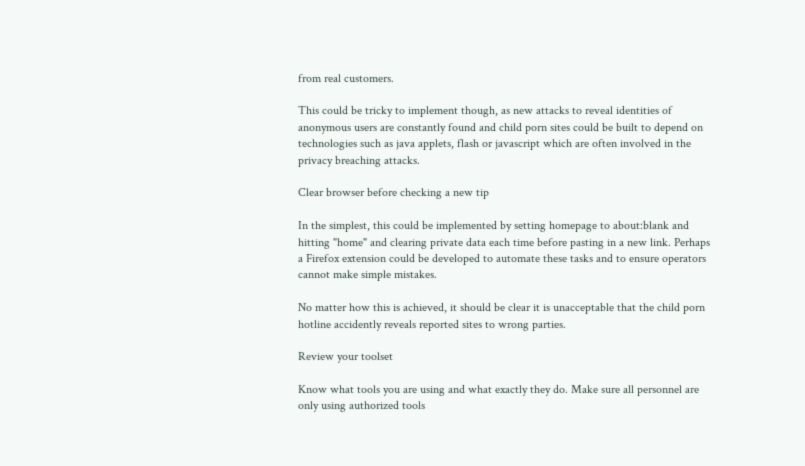from real customers.

This could be tricky to implement though, as new attacks to reveal identities of anonymous users are constantly found and child porn sites could be built to depend on technologies such as java applets, flash or javascript which are often involved in the privacy breaching attacks.

Clear browser before checking a new tip

In the simplest, this could be implemented by setting homepage to about:blank and hitting "home" and clearing private data each time before pasting in a new link. Perhaps a Firefox extension could be developed to automate these tasks and to ensure operators cannot make simple mistakes.

No matter how this is achieved, it should be clear it is unacceptable that the child porn hotline accidently reveals reported sites to wrong parties.

Review your toolset

Know what tools you are using and what exactly they do. Make sure all personnel are only using authorized tools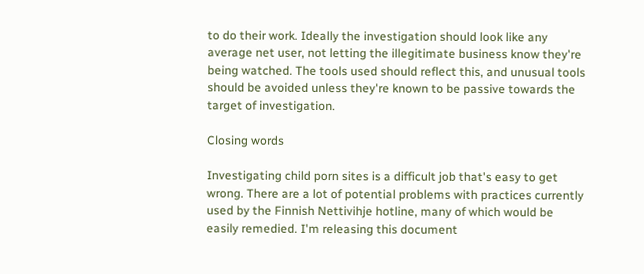to do their work. Ideally the investigation should look like any average net user, not letting the illegitimate business know they're being watched. The tools used should reflect this, and unusual tools should be avoided unless they're known to be passive towards the target of investigation.

Closing words

Investigating child porn sites is a difficult job that's easy to get wrong. There are a lot of potential problems with practices currently used by the Finnish Nettivihje hotline, many of which would be easily remedied. I'm releasing this document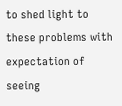to shed light to these problems with expectation of seeing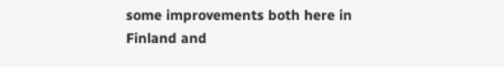some improvements both here in Finland and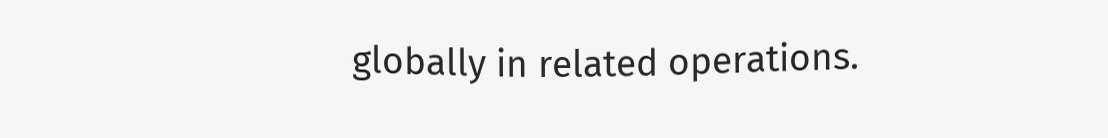globally in related operations.